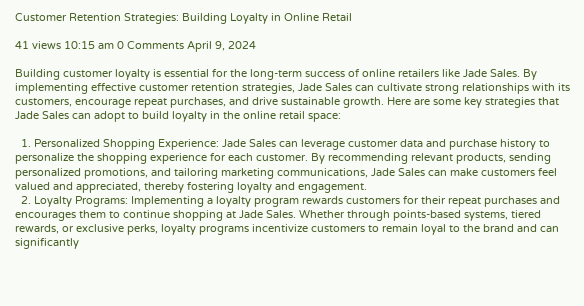Customer Retention Strategies: Building Loyalty in Online Retail

41 views 10:15 am 0 Comments April 9, 2024

Building customer loyalty is essential for the long-term success of online retailers like Jade Sales. By implementing effective customer retention strategies, Jade Sales can cultivate strong relationships with its customers, encourage repeat purchases, and drive sustainable growth. Here are some key strategies that Jade Sales can adopt to build loyalty in the online retail space:

  1. Personalized Shopping Experience: Jade Sales can leverage customer data and purchase history to personalize the shopping experience for each customer. By recommending relevant products, sending personalized promotions, and tailoring marketing communications, Jade Sales can make customers feel valued and appreciated, thereby fostering loyalty and engagement.
  2. Loyalty Programs: Implementing a loyalty program rewards customers for their repeat purchases and encourages them to continue shopping at Jade Sales. Whether through points-based systems, tiered rewards, or exclusive perks, loyalty programs incentivize customers to remain loyal to the brand and can significantly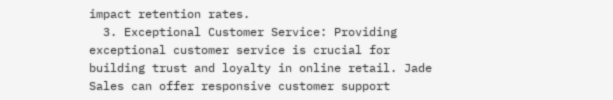impact retention rates.
  3. Exceptional Customer Service: Providing exceptional customer service is crucial for building trust and loyalty in online retail. Jade Sales can offer responsive customer support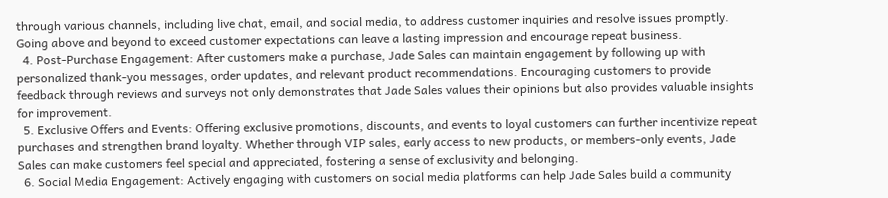through various channels, including live chat, email, and social media, to address customer inquiries and resolve issues promptly. Going above and beyond to exceed customer expectations can leave a lasting impression and encourage repeat business.
  4. Post-Purchase Engagement: After customers make a purchase, Jade Sales can maintain engagement by following up with personalized thank-you messages, order updates, and relevant product recommendations. Encouraging customers to provide feedback through reviews and surveys not only demonstrates that Jade Sales values their opinions but also provides valuable insights for improvement.
  5. Exclusive Offers and Events: Offering exclusive promotions, discounts, and events to loyal customers can further incentivize repeat purchases and strengthen brand loyalty. Whether through VIP sales, early access to new products, or members-only events, Jade Sales can make customers feel special and appreciated, fostering a sense of exclusivity and belonging.
  6. Social Media Engagement: Actively engaging with customers on social media platforms can help Jade Sales build a community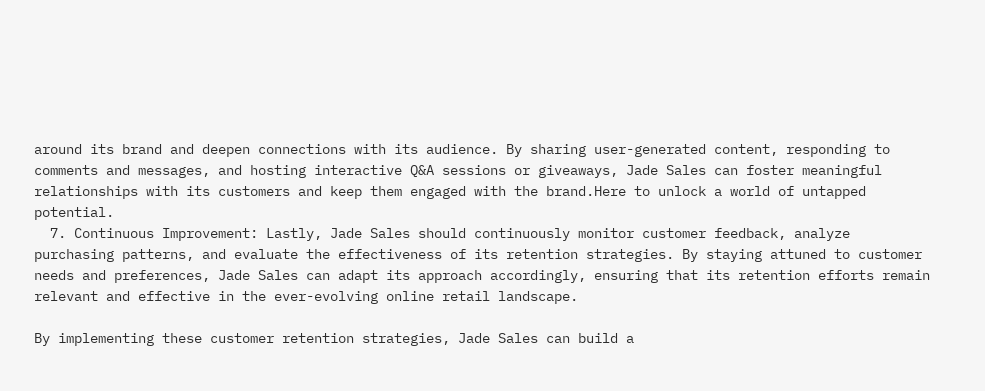around its brand and deepen connections with its audience. By sharing user-generated content, responding to comments and messages, and hosting interactive Q&A sessions or giveaways, Jade Sales can foster meaningful relationships with its customers and keep them engaged with the brand.Here to unlock a world of untapped potential.
  7. Continuous Improvement: Lastly, Jade Sales should continuously monitor customer feedback, analyze purchasing patterns, and evaluate the effectiveness of its retention strategies. By staying attuned to customer needs and preferences, Jade Sales can adapt its approach accordingly, ensuring that its retention efforts remain relevant and effective in the ever-evolving online retail landscape.

By implementing these customer retention strategies, Jade Sales can build a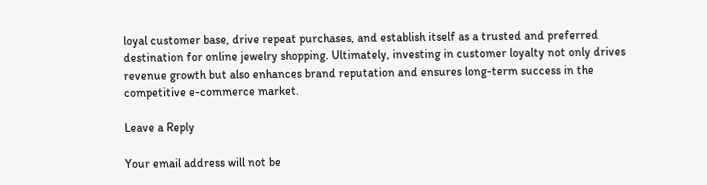loyal customer base, drive repeat purchases, and establish itself as a trusted and preferred destination for online jewelry shopping. Ultimately, investing in customer loyalty not only drives revenue growth but also enhances brand reputation and ensures long-term success in the competitive e-commerce market.

Leave a Reply

Your email address will not be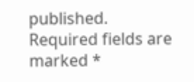published. Required fields are marked *